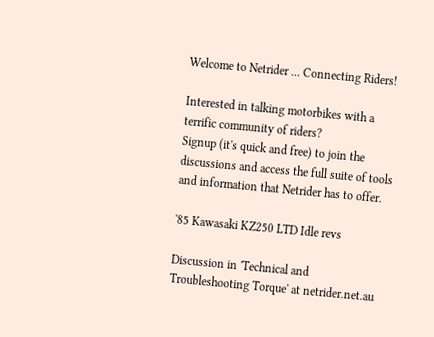Welcome to Netrider ... Connecting Riders!

Interested in talking motorbikes with a terrific community of riders?
Signup (it's quick and free) to join the discussions and access the full suite of tools and information that Netrider has to offer.

'85 Kawasaki KZ250 LTD Idle revs

Discussion in 'Technical and Troubleshooting Torque' at netrider.net.au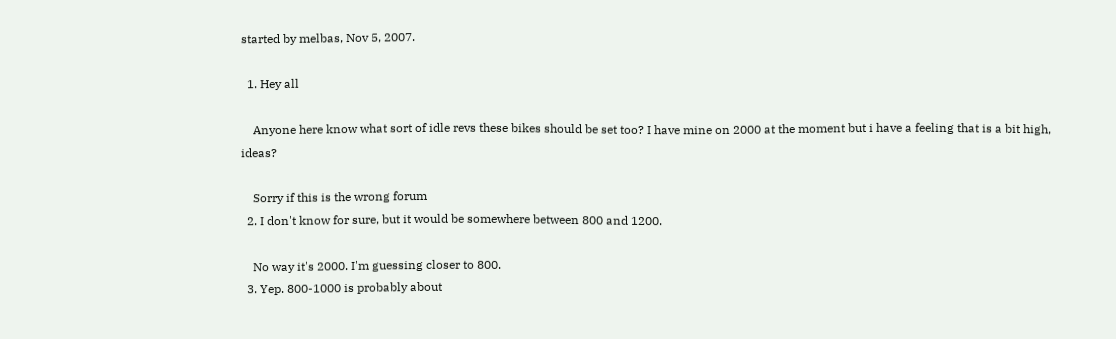started by melbas, Nov 5, 2007.

  1. Hey all

    Anyone here know what sort of idle revs these bikes should be set too? I have mine on 2000 at the moment but i have a feeling that is a bit high, ideas?

    Sorry if this is the wrong forum
  2. I don't know for sure, but it would be somewhere between 800 and 1200.

    No way it's 2000. I'm guessing closer to 800.
  3. Yep. 800-1000 is probably about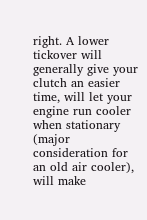right. A lower tickover will generally give your clutch an easier time, will let your engine run cooler when stationary (major consideration for an old air cooler), will make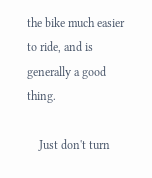the bike much easier to ride, and is generally a good thing.

    Just don't turn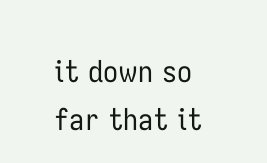it down so far that it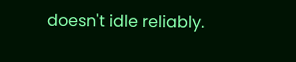doesn't idle reliably.